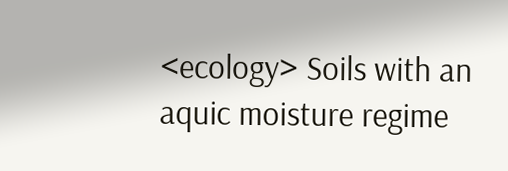<ecology> Soils with an aquic moisture regime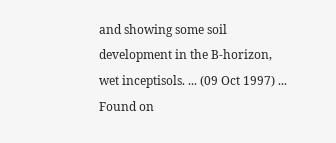and showing some soil development in the B-horizon, wet inceptisols. ... (09 Oct 1997) ...
Found on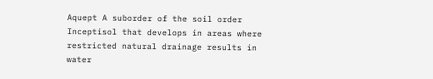Aquept A suborder of the soil order Inceptisol that develops in areas where restricted natural drainage results in water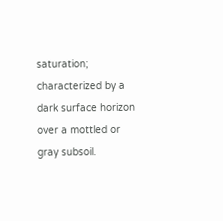saturation; characterized by a dark surface horizon over a mottled or gray subsoil.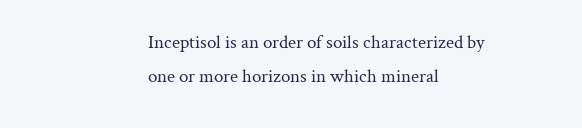Inceptisol is an order of soils characterized by one or more horizons in which mineral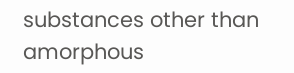substances other than amorphous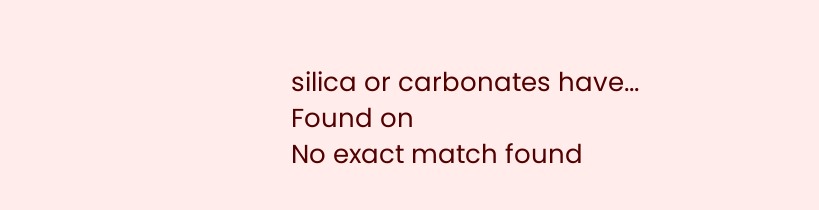silica or carbonates have...
Found on
No exact match found